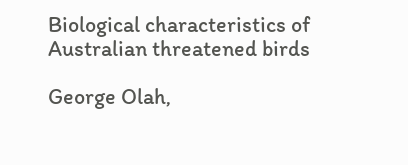Biological characteristics of Australian threatened birds

George Olah,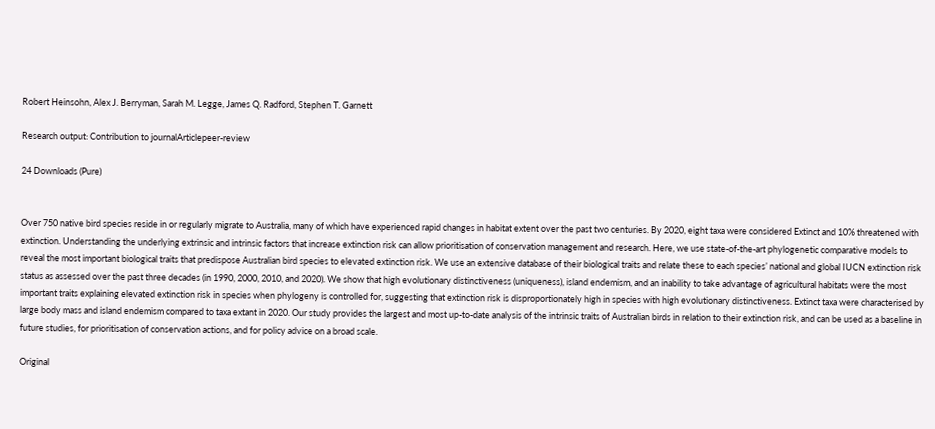Robert Heinsohn, Alex J. Berryman, Sarah M. Legge, James Q. Radford, Stephen T. Garnett

Research output: Contribution to journalArticlepeer-review

24 Downloads (Pure)


Over 750 native bird species reside in or regularly migrate to Australia, many of which have experienced rapid changes in habitat extent over the past two centuries. By 2020, eight taxa were considered Extinct and 10% threatened with extinction. Understanding the underlying extrinsic and intrinsic factors that increase extinction risk can allow prioritisation of conservation management and research. Here, we use state-of-the-art phylogenetic comparative models to reveal the most important biological traits that predispose Australian bird species to elevated extinction risk. We use an extensive database of their biological traits and relate these to each species’ national and global IUCN extinction risk status as assessed over the past three decades (in 1990, 2000, 2010, and 2020). We show that high evolutionary distinctiveness (uniqueness), island endemism, and an inability to take advantage of agricultural habitats were the most important traits explaining elevated extinction risk in species when phylogeny is controlled for, suggesting that extinction risk is disproportionately high in species with high evolutionary distinctiveness. Extinct taxa were characterised by large body mass and island endemism compared to taxa extant in 2020. Our study provides the largest and most up-to-date analysis of the intrinsic traits of Australian birds in relation to their extinction risk, and can be used as a baseline in future studies, for prioritisation of conservation actions, and for policy advice on a broad scale.

Original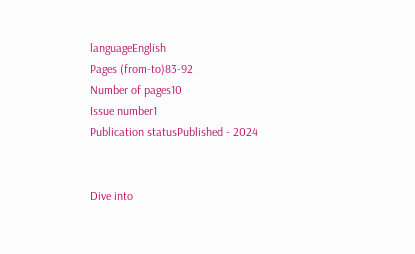languageEnglish
Pages (from-to)83-92
Number of pages10
Issue number1
Publication statusPublished - 2024


Dive into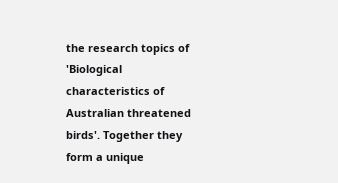the research topics of 'Biological characteristics of Australian threatened birds'. Together they form a unique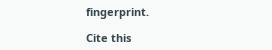fingerprint.

Cite this